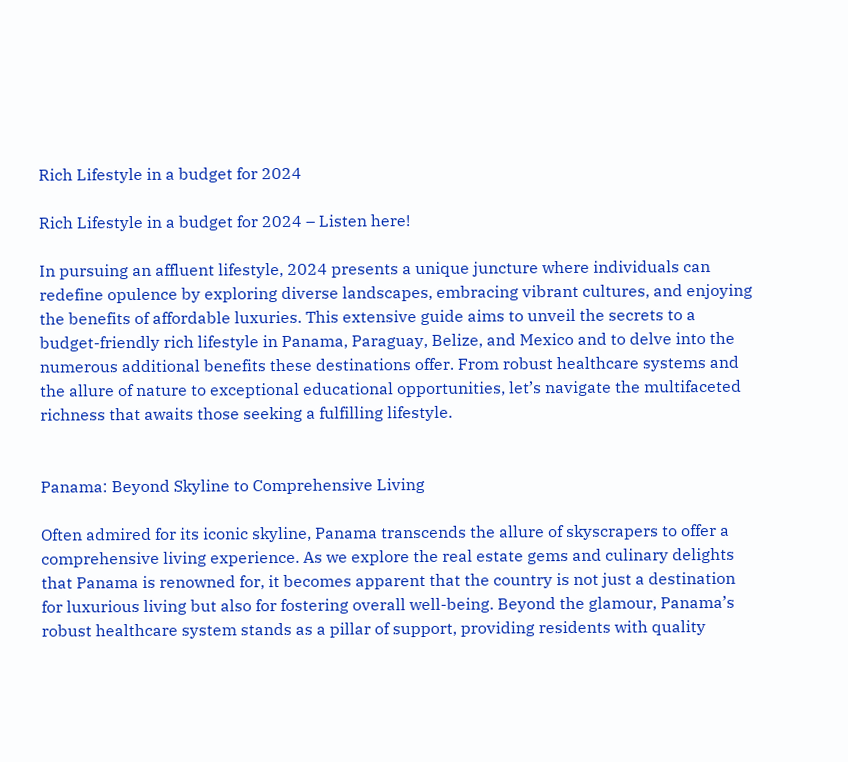Rich Lifestyle in a budget for 2024

Rich Lifestyle in a budget for 2024 – Listen here!

In pursuing an affluent lifestyle, 2024 presents a unique juncture where individuals can redefine opulence by exploring diverse landscapes, embracing vibrant cultures, and enjoying the benefits of affordable luxuries. This extensive guide aims to unveil the secrets to a budget-friendly rich lifestyle in Panama, Paraguay, Belize, and Mexico and to delve into the numerous additional benefits these destinations offer. From robust healthcare systems and the allure of nature to exceptional educational opportunities, let’s navigate the multifaceted richness that awaits those seeking a fulfilling lifestyle.


Panama: Beyond Skyline to Comprehensive Living

Often admired for its iconic skyline, Panama transcends the allure of skyscrapers to offer a comprehensive living experience. As we explore the real estate gems and culinary delights that Panama is renowned for, it becomes apparent that the country is not just a destination for luxurious living but also for fostering overall well-being. Beyond the glamour, Panama’s robust healthcare system stands as a pillar of support, providing residents with quality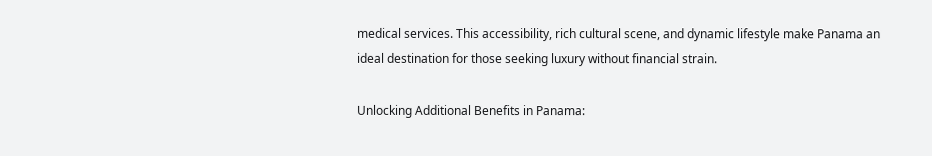medical services. This accessibility, rich cultural scene, and dynamic lifestyle make Panama an ideal destination for those seeking luxury without financial strain.

Unlocking Additional Benefits in Panama: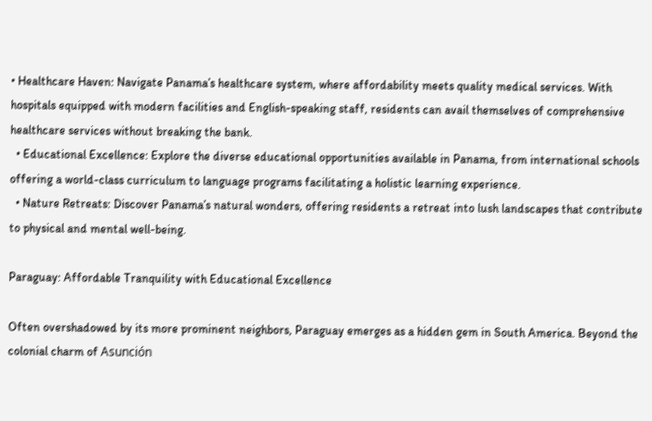• Healthcare Haven: Navigate Panama’s healthcare system, where affordability meets quality medical services. With hospitals equipped with modern facilities and English-speaking staff, residents can avail themselves of comprehensive healthcare services without breaking the bank.
  • Educational Excellence: Explore the diverse educational opportunities available in Panama, from international schools offering a world-class curriculum to language programs facilitating a holistic learning experience.
  • Nature Retreats: Discover Panama’s natural wonders, offering residents a retreat into lush landscapes that contribute to physical and mental well-being.

Paraguay: Affordable Tranquility with Educational Excellence

Often overshadowed by its more prominent neighbors, Paraguay emerges as a hidden gem in South America. Beyond the colonial charm of Asunción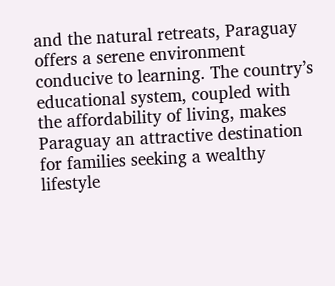and the natural retreats, Paraguay offers a serene environment conducive to learning. The country’s educational system, coupled with the affordability of living, makes Paraguay an attractive destination for families seeking a wealthy lifestyle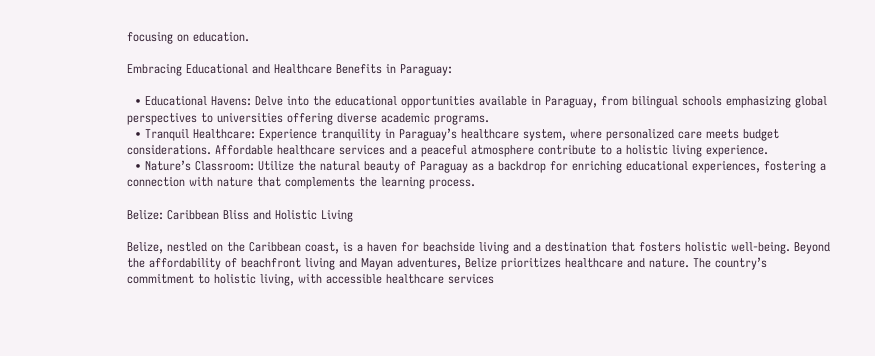focusing on education.

Embracing Educational and Healthcare Benefits in Paraguay:

  • Educational Havens: Delve into the educational opportunities available in Paraguay, from bilingual schools emphasizing global perspectives to universities offering diverse academic programs.
  • Tranquil Healthcare: Experience tranquility in Paraguay’s healthcare system, where personalized care meets budget considerations. Affordable healthcare services and a peaceful atmosphere contribute to a holistic living experience.
  • Nature’s Classroom: Utilize the natural beauty of Paraguay as a backdrop for enriching educational experiences, fostering a connection with nature that complements the learning process.

Belize: Caribbean Bliss and Holistic Living

Belize, nestled on the Caribbean coast, is a haven for beachside living and a destination that fosters holistic well-being. Beyond the affordability of beachfront living and Mayan adventures, Belize prioritizes healthcare and nature. The country’s commitment to holistic living, with accessible healthcare services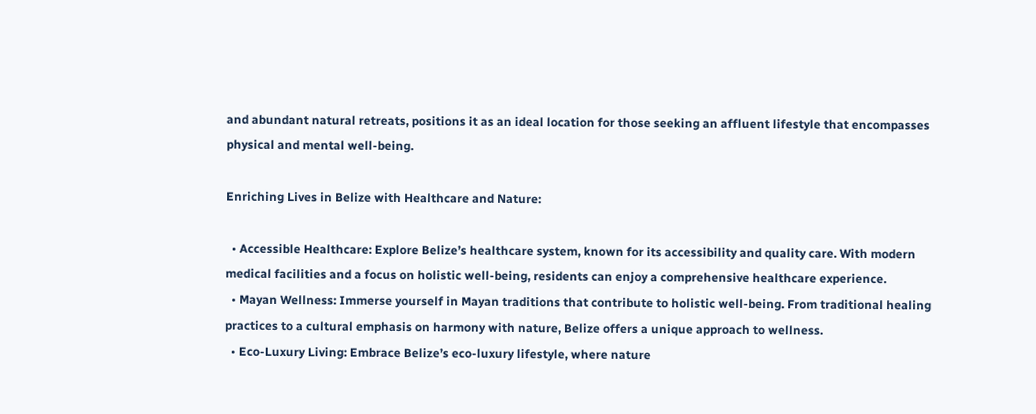and abundant natural retreats, positions it as an ideal location for those seeking an affluent lifestyle that encompasses physical and mental well-being.

Enriching Lives in Belize with Healthcare and Nature:

  • Accessible Healthcare: Explore Belize’s healthcare system, known for its accessibility and quality care. With modern medical facilities and a focus on holistic well-being, residents can enjoy a comprehensive healthcare experience.
  • Mayan Wellness: Immerse yourself in Mayan traditions that contribute to holistic well-being. From traditional healing practices to a cultural emphasis on harmony with nature, Belize offers a unique approach to wellness.
  • Eco-Luxury Living: Embrace Belize’s eco-luxury lifestyle, where nature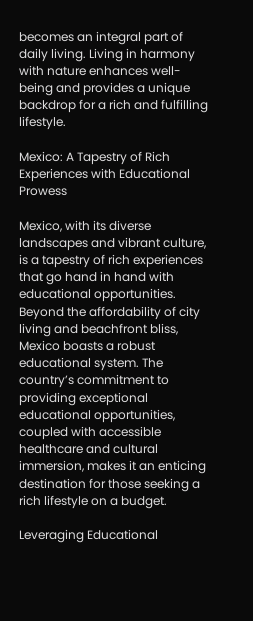becomes an integral part of daily living. Living in harmony with nature enhances well-being and provides a unique backdrop for a rich and fulfilling lifestyle.

Mexico: A Tapestry of Rich Experiences with Educational Prowess

Mexico, with its diverse landscapes and vibrant culture, is a tapestry of rich experiences that go hand in hand with educational opportunities. Beyond the affordability of city living and beachfront bliss, Mexico boasts a robust educational system. The country’s commitment to providing exceptional educational opportunities, coupled with accessible healthcare and cultural immersion, makes it an enticing destination for those seeking a rich lifestyle on a budget.

Leveraging Educational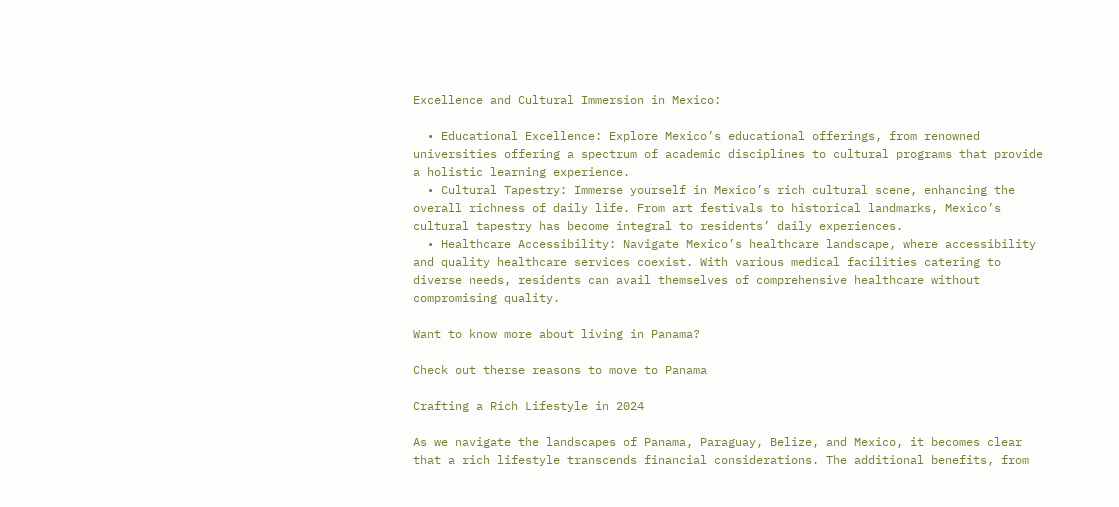Excellence and Cultural Immersion in Mexico:

  • Educational Excellence: Explore Mexico’s educational offerings, from renowned universities offering a spectrum of academic disciplines to cultural programs that provide a holistic learning experience.
  • Cultural Tapestry: Immerse yourself in Mexico’s rich cultural scene, enhancing the overall richness of daily life. From art festivals to historical landmarks, Mexico’s cultural tapestry has become integral to residents’ daily experiences.
  • Healthcare Accessibility: Navigate Mexico’s healthcare landscape, where accessibility and quality healthcare services coexist. With various medical facilities catering to diverse needs, residents can avail themselves of comprehensive healthcare without compromising quality.

Want to know more about living in Panama?

Check out therse reasons to move to Panama

Crafting a Rich Lifestyle in 2024

As we navigate the landscapes of Panama, Paraguay, Belize, and Mexico, it becomes clear that a rich lifestyle transcends financial considerations. The additional benefits, from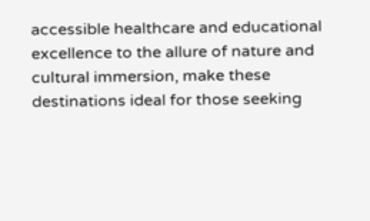accessible healthcare and educational excellence to the allure of nature and cultural immersion, make these destinations ideal for those seeking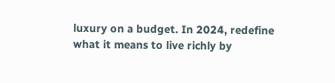luxury on a budget. In 2024, redefine what it means to live richly by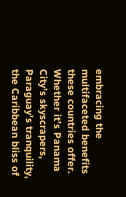embracing the multifaceted benefits these countries offer. Whether it’s Panama City’s skyscrapers, Paraguay’s tranquility, the Caribbean bliss of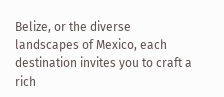Belize, or the diverse landscapes of Mexico, each destination invites you to craft a rich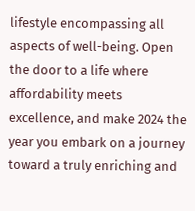lifestyle encompassing all aspects of well-being. Open the door to a life where affordability meets excellence, and make 2024 the year you embark on a journey toward a truly enriching and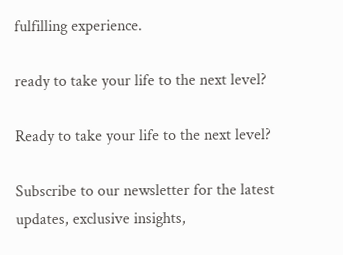fulfilling experience.

ready to take your life to the next level?

Ready to take your life to the next level?

Subscribe to our newsletter for the latest updates, exclusive insights,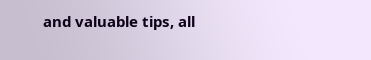and valuable tips, all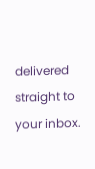delivered straight to your inbox.